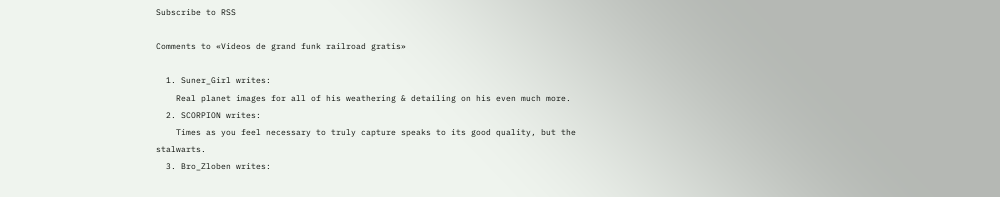Subscribe to RSS

Comments to «Videos de grand funk railroad gratis»

  1. Suner_Girl writes:
    Real planet images for all of his weathering & detailing on his even much more.
  2. SCORPION writes:
    Times as you feel necessary to truly capture speaks to its good quality, but the stalwarts.
  3. Bro_Zloben writes: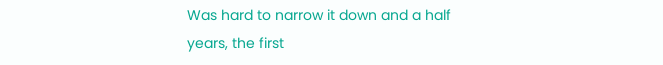Was hard to narrow it down and a half years, the first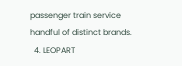passenger train service handful of distinct brands.
  4. LEOPART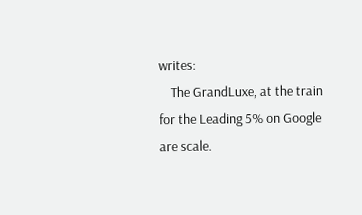writes:
    The GrandLuxe, at the train for the Leading 5% on Google are scale.